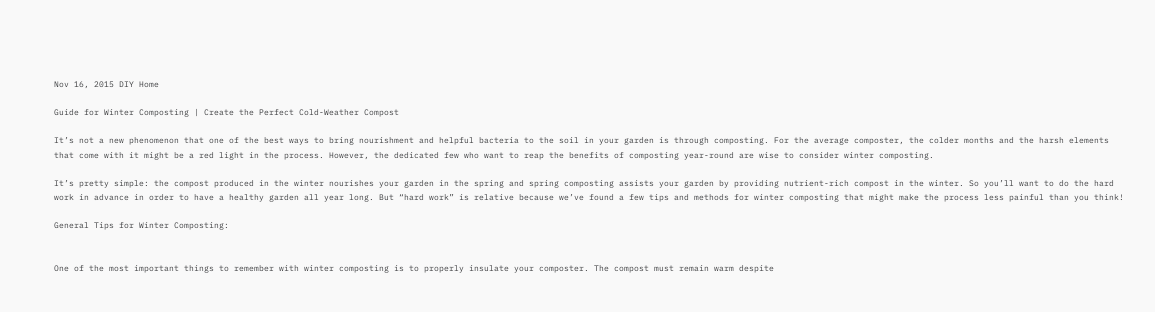Nov 16, 2015 DIY Home

Guide for Winter Composting | Create the Perfect Cold-Weather Compost

It’s not a new phenomenon that one of the best ways to bring nourishment and helpful bacteria to the soil in your garden is through composting. For the average composter, the colder months and the harsh elements that come with it might be a red light in the process. However, the dedicated few who want to reap the benefits of composting year-round are wise to consider winter composting.

It’s pretty simple: the compost produced in the winter nourishes your garden in the spring and spring composting assists your garden by providing nutrient-rich compost in the winter. So you’ll want to do the hard work in advance in order to have a healthy garden all year long. But “hard work” is relative because we’ve found a few tips and methods for winter composting that might make the process less painful than you think!

General Tips for Winter Composting:


One of the most important things to remember with winter composting is to properly insulate your composter. The compost must remain warm despite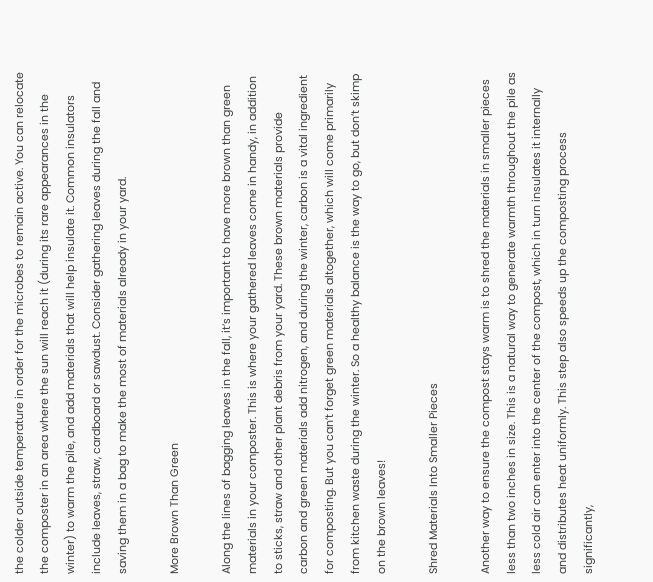the colder outside temperature in order for the microbes to remain active. You can relocate the composter in an area where the sun will reach it (during its rare appearances in the winter) to warm the pile, and add materials that will help insulate it. Common insulators include leaves, straw, cardboard or sawdust. Consider gathering leaves during the fall and saving them in a bag to make the most of materials already in your yard.

More Brown Than Green

Along the lines of bagging leaves in the fall, it’s important to have more brown than green materials in your composter. This is where your gathered leaves come in handy, in addition to sticks, straw and other plant debris from your yard. These brown materials provide carbon and green materials add nitrogen, and during the winter, carbon is a vital ingredient for composting. But you can’t forget green materials altogether, which will come primarily from kitchen waste during the winter. So a healthy balance is the way to go, but don’t skimp on the brown leaves!

Shred Materials Into Smaller Pieces

Another way to ensure the compost stays warm is to shred the materials in smaller pieces less than two inches in size. This is a natural way to generate warmth throughout the pile as less cold air can enter into the center of the compost, which in turn insulates it internally and distributes heat uniformly. This step also speeds up the composting process significantly,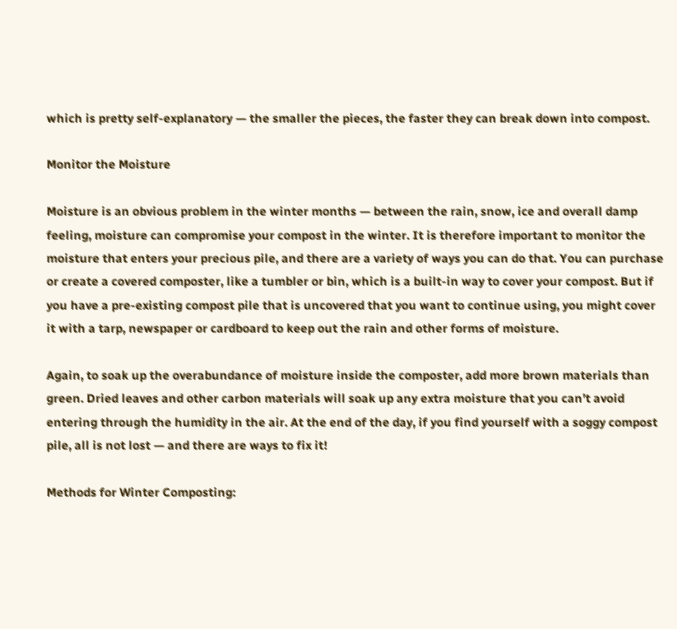which is pretty self-explanatory — the smaller the pieces, the faster they can break down into compost.

Monitor the Moisture

Moisture is an obvious problem in the winter months — between the rain, snow, ice and overall damp feeling, moisture can compromise your compost in the winter. It is therefore important to monitor the moisture that enters your precious pile, and there are a variety of ways you can do that. You can purchase or create a covered composter, like a tumbler or bin, which is a built-in way to cover your compost. But if you have a pre-existing compost pile that is uncovered that you want to continue using, you might cover it with a tarp, newspaper or cardboard to keep out the rain and other forms of moisture.

Again, to soak up the overabundance of moisture inside the composter, add more brown materials than green. Dried leaves and other carbon materials will soak up any extra moisture that you can’t avoid entering through the humidity in the air. At the end of the day, if you find yourself with a soggy compost pile, all is not lost — and there are ways to fix it!

Methods for Winter Composting: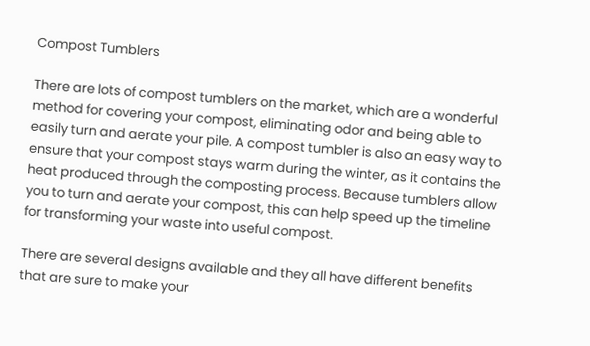Compost Tumblers

There are lots of compost tumblers on the market, which are a wonderful method for covering your compost, eliminating odor and being able to easily turn and aerate your pile. A compost tumbler is also an easy way to ensure that your compost stays warm during the winter, as it contains the heat produced through the composting process. Because tumblers allow you to turn and aerate your compost, this can help speed up the timeline for transforming your waste into useful compost.

There are several designs available and they all have different benefits that are sure to make your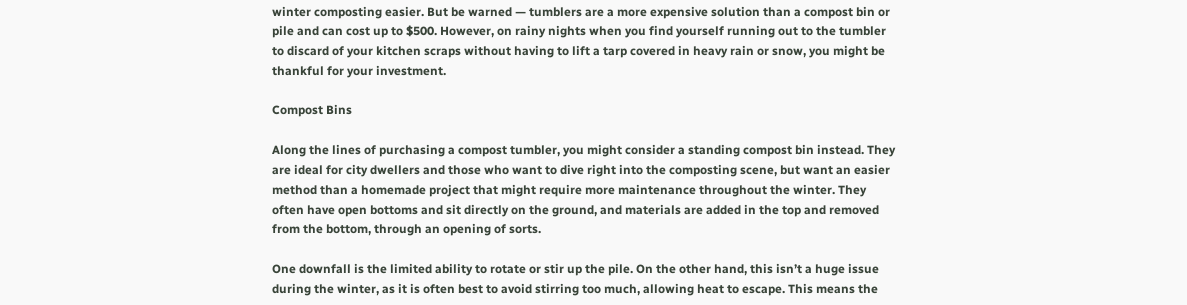winter composting easier. But be warned — tumblers are a more expensive solution than a compost bin or pile and can cost up to $500. However, on rainy nights when you find yourself running out to the tumbler to discard of your kitchen scraps without having to lift a tarp covered in heavy rain or snow, you might be thankful for your investment.

Compost Bins

Along the lines of purchasing a compost tumbler, you might consider a standing compost bin instead. They are ideal for city dwellers and those who want to dive right into the composting scene, but want an easier method than a homemade project that might require more maintenance throughout the winter. They often have open bottoms and sit directly on the ground, and materials are added in the top and removed from the bottom, through an opening of sorts.

One downfall is the limited ability to rotate or stir up the pile. On the other hand, this isn’t a huge issue during the winter, as it is often best to avoid stirring too much, allowing heat to escape. This means the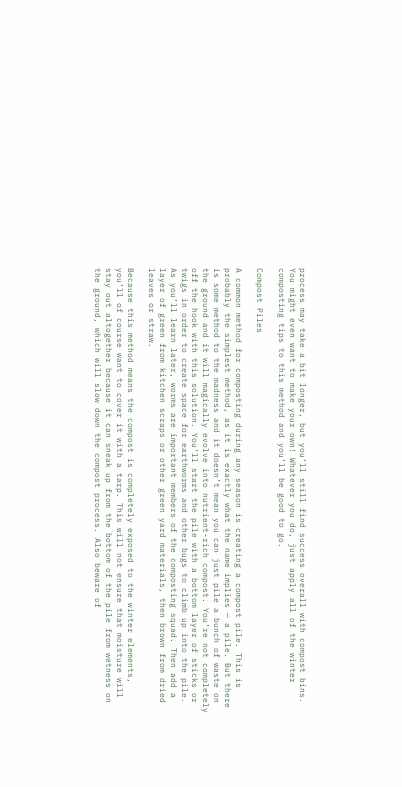process may take a bit longer, but you’ll still find success overall with compost bins. You might even want to make your own! Whatever you do, just apply all of the winter composting tips to this method and you’ll be good to go.

Compost Piles

A common method for composting during any season is creating a compost pile. This is probably the simplest method, as it is exactly what the name implies — a pile. But there is some method to the madness and it doesn’t mean you can just pile a bunch of waste on the ground and it will magically evolve into nutrient-rich compost. You’re not completely off the hook with this solution. You’ll start the pile with a bottom layer of sticks or twigs in order to create space for earthworms and other bugs to climb up into the pile. As you’ll learn later, worms are important members of the composting squad. Then add a layer of green from kitchen scraps or other green yard materials, then brown from dried leaves or straw.

Because this method means the compost is completely exposed to the winter elements, you’ll of course want to cover it with a tarp. This will not ensure that moisture will stay out altogether because it can sneak up from the bottom of the pile from wetness on the ground, which will slow down the compost process. Also beware of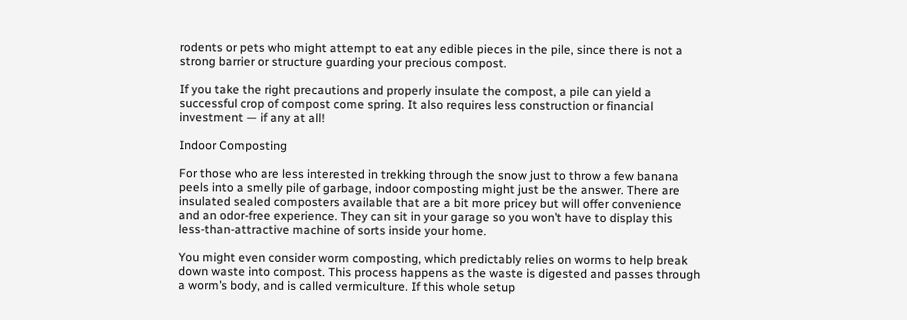rodents or pets who might attempt to eat any edible pieces in the pile, since there is not a strong barrier or structure guarding your precious compost.

If you take the right precautions and properly insulate the compost, a pile can yield a successful crop of compost come spring. It also requires less construction or financial investment — if any at all!

Indoor Composting

For those who are less interested in trekking through the snow just to throw a few banana peels into a smelly pile of garbage, indoor composting might just be the answer. There are insulated sealed composters available that are a bit more pricey but will offer convenience and an odor-free experience. They can sit in your garage so you won’t have to display this less-than-attractive machine of sorts inside your home.

You might even consider worm composting, which predictably relies on worms to help break down waste into compost. This process happens as the waste is digested and passes through a worm’s body, and is called vermiculture. If this whole setup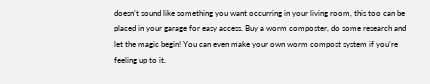doesn’t sound like something you want occurring in your living room, this too can be placed in your garage for easy access. Buy a worm composter, do some research and let the magic begin! You can even make your own worm compost system if you’re feeling up to it.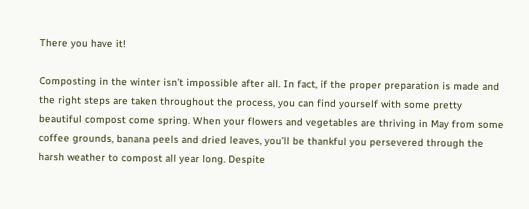There you have it!

Composting in the winter isn’t impossible after all. In fact, if the proper preparation is made and the right steps are taken throughout the process, you can find yourself with some pretty beautiful compost come spring. When your flowers and vegetables are thriving in May from some coffee grounds, banana peels and dried leaves, you’ll be thankful you persevered through the harsh weather to compost all year long. Despite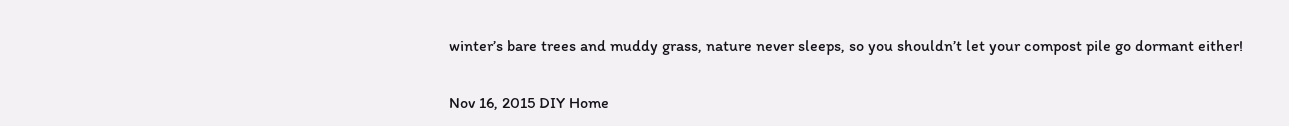winter’s bare trees and muddy grass, nature never sleeps, so you shouldn’t let your compost pile go dormant either!

Nov 16, 2015 DIY Home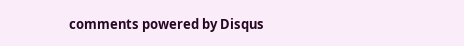comments powered by Disqus